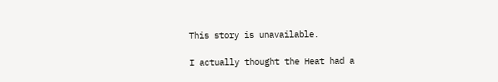This story is unavailable.

I actually thought the Heat had a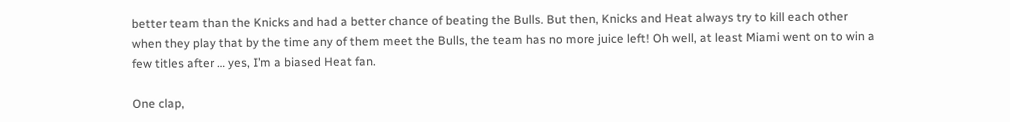better team than the Knicks and had a better chance of beating the Bulls. But then, Knicks and Heat always try to kill each other when they play that by the time any of them meet the Bulls, the team has no more juice left! Oh well, at least Miami went on to win a few titles after … yes, I’m a biased Heat fan.

One clap,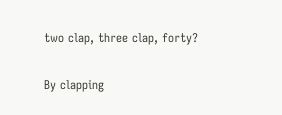two clap, three clap, forty?

By clapping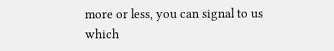more or less, you can signal to us which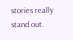stories really stand out.